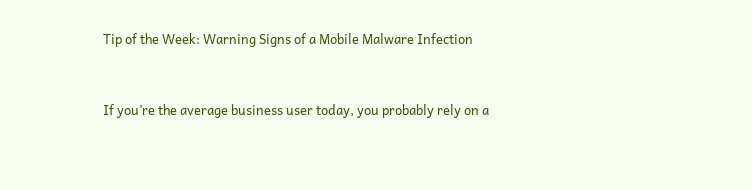Tip of the Week: Warning Signs of a Mobile Malware Infection


If you’re the average business user today, you probably rely on a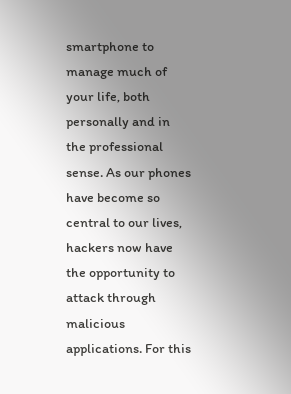smartphone to manage much of your life, both personally and in the professional sense. As our phones have become so central to our lives, hackers now have the opportunity to attack through malicious applications. For this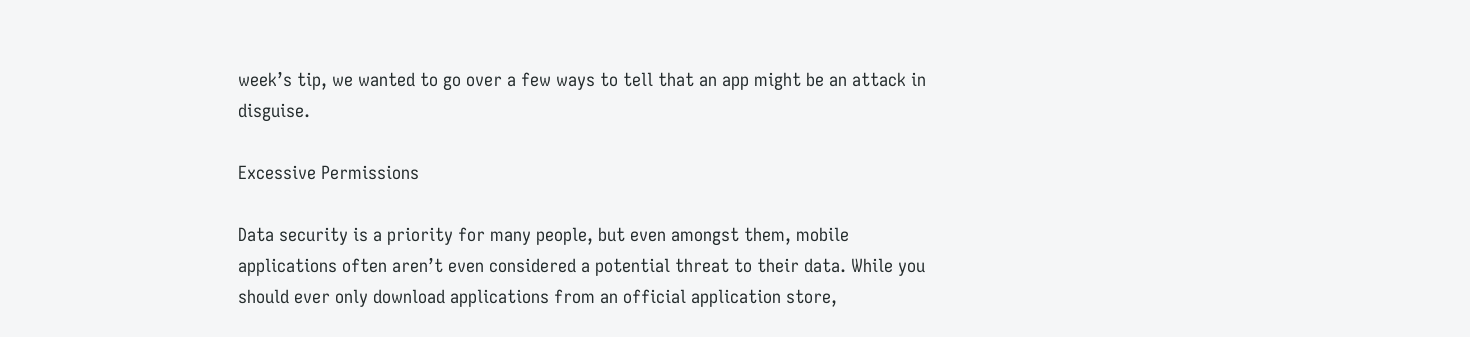week’s tip, we wanted to go over a few ways to tell that an app might be an attack in disguise.

Excessive Permissions

Data security is a priority for many people, but even amongst them, mobile applications often aren’t even considered a potential threat to their data. While you should ever only download applications from an official application store,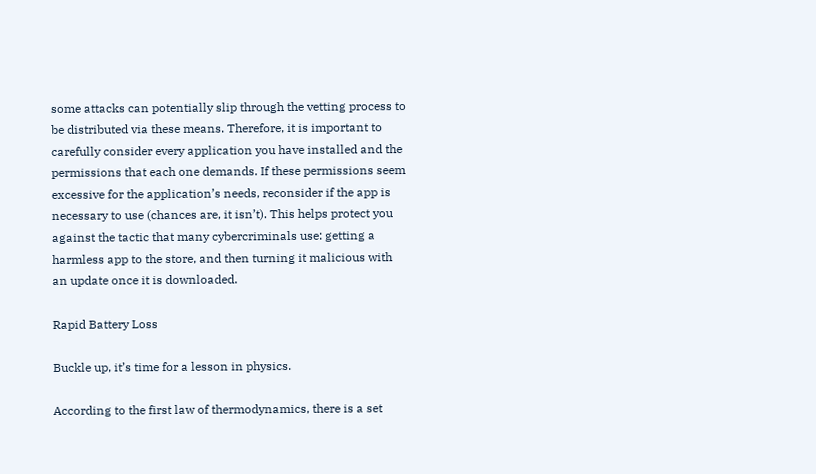some attacks can potentially slip through the vetting process to be distributed via these means. Therefore, it is important to carefully consider every application you have installed and the permissions that each one demands. If these permissions seem excessive for the application’s needs, reconsider if the app is necessary to use (chances are, it isn’t). This helps protect you against the tactic that many cybercriminals use: getting a harmless app to the store, and then turning it malicious with an update once it is downloaded.

Rapid Battery Loss

Buckle up, it’s time for a lesson in physics.

According to the first law of thermodynamics, there is a set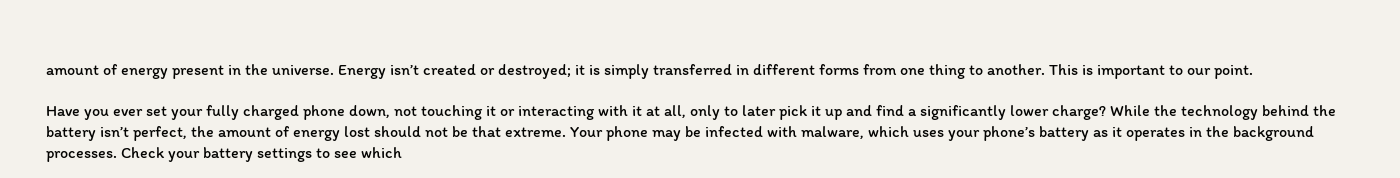amount of energy present in the universe. Energy isn’t created or destroyed; it is simply transferred in different forms from one thing to another. This is important to our point.

Have you ever set your fully charged phone down, not touching it or interacting with it at all, only to later pick it up and find a significantly lower charge? While the technology behind the battery isn’t perfect, the amount of energy lost should not be that extreme. Your phone may be infected with malware, which uses your phone’s battery as it operates in the background processes. Check your battery settings to see which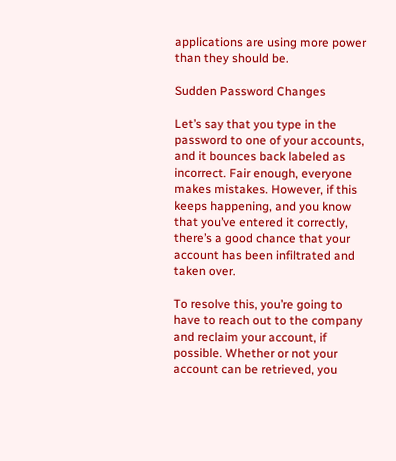applications are using more power than they should be.

Sudden Password Changes

Let’s say that you type in the password to one of your accounts, and it bounces back labeled as incorrect. Fair enough, everyone makes mistakes. However, if this keeps happening, and you know that you’ve entered it correctly, there’s a good chance that your account has been infiltrated and taken over.

To resolve this, you’re going to have to reach out to the company and reclaim your account, if possible. Whether or not your account can be retrieved, you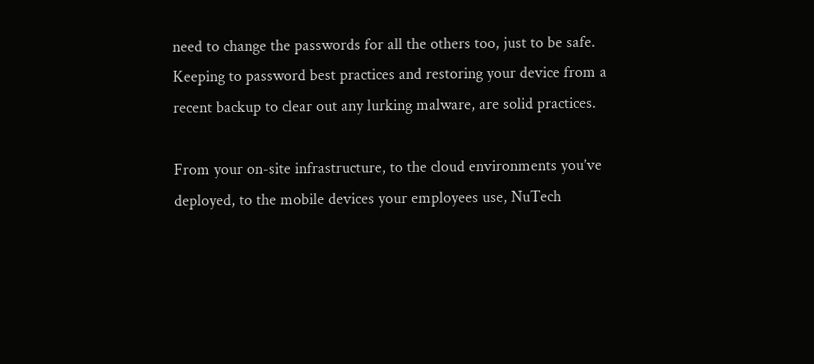need to change the passwords for all the others too, just to be safe. Keeping to password best practices and restoring your device from a recent backup to clear out any lurking malware, are solid practices.

From your on-site infrastructure, to the cloud environments you’ve deployed, to the mobile devices your employees use, NuTech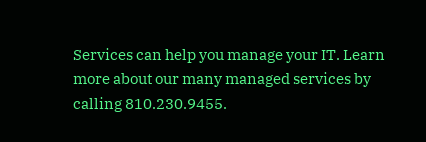Services can help you manage your IT. Learn more about our many managed services by calling 810.230.9455.